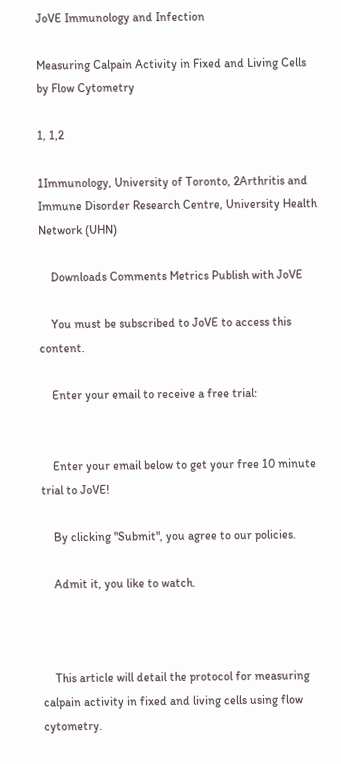JoVE Immunology and Infection

Measuring Calpain Activity in Fixed and Living Cells by Flow Cytometry

1, 1,2

1Immunology, University of Toronto, 2Arthritis and Immune Disorder Research Centre, University Health Network (UHN)

    Downloads Comments Metrics Publish with JoVE

    You must be subscribed to JoVE to access this content.

    Enter your email to receive a free trial:


    Enter your email below to get your free 10 minute trial to JoVE!

    By clicking "Submit", you agree to our policies.

    Admit it, you like to watch.



    This article will detail the protocol for measuring calpain activity in fixed and living cells using flow cytometry.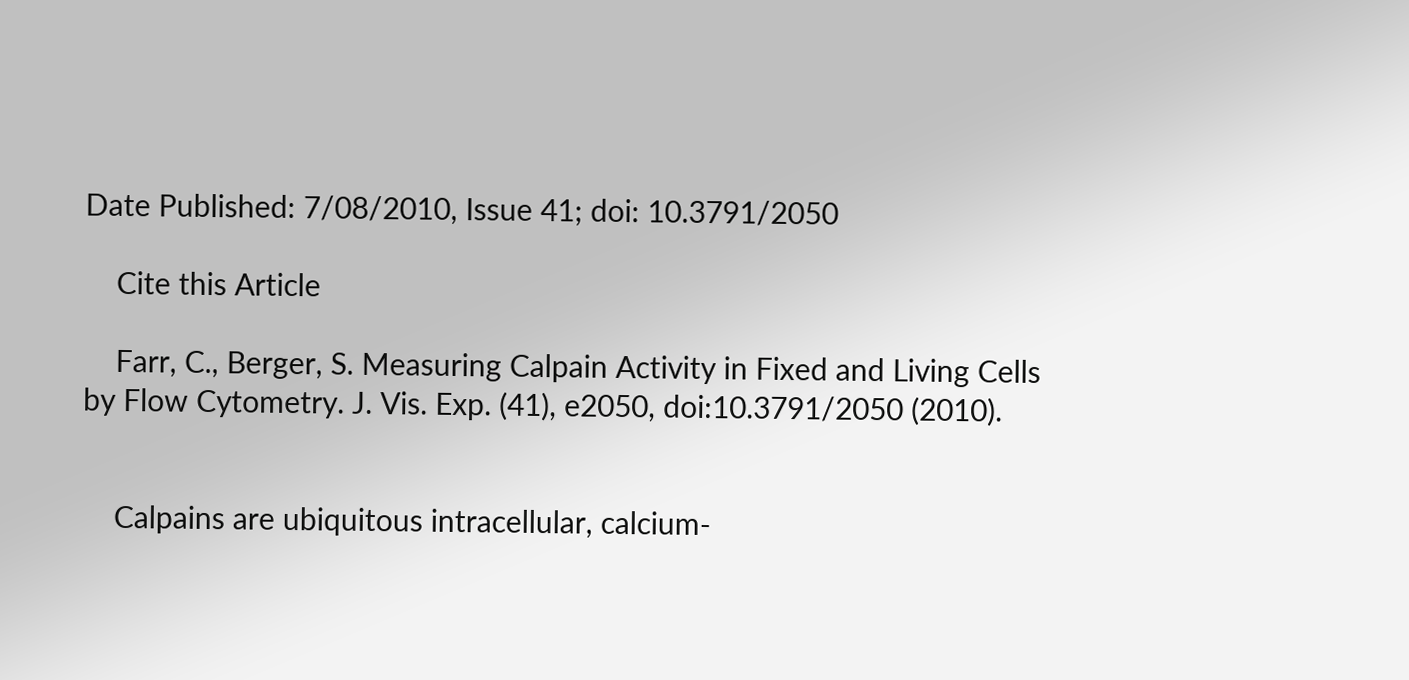Date Published: 7/08/2010, Issue 41; doi: 10.3791/2050

    Cite this Article

    Farr, C., Berger, S. Measuring Calpain Activity in Fixed and Living Cells by Flow Cytometry. J. Vis. Exp. (41), e2050, doi:10.3791/2050 (2010).


    Calpains are ubiquitous intracellular, calcium-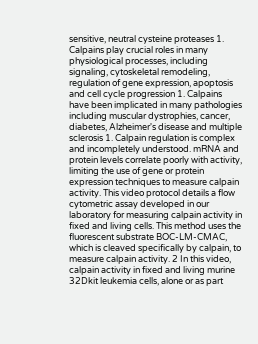sensitive, neutral cysteine proteases 1. Calpains play crucial roles in many physiological processes, including signaling, cytoskeletal remodeling, regulation of gene expression, apoptosis and cell cycle progression 1. Calpains have been implicated in many pathologies including muscular dystrophies, cancer, diabetes, Alzheimer's disease and multiple sclerosis 1. Calpain regulation is complex and incompletely understood. mRNA and protein levels correlate poorly with activity, limiting the use of gene or protein expression techniques to measure calpain activity. This video protocol details a flow cytometric assay developed in our laboratory for measuring calpain activity in fixed and living cells. This method uses the fluorescent substrate BOC-LM-CMAC, which is cleaved specifically by calpain, to measure calpain activity. 2 In this video, calpain activity in fixed and living murine 32Dkit leukemia cells, alone or as part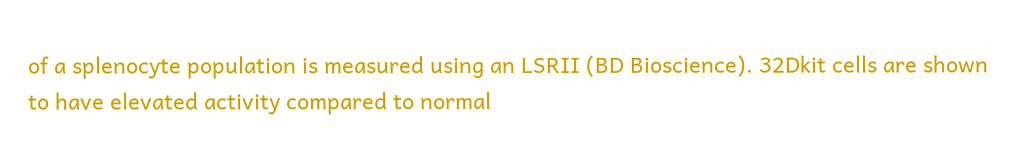of a splenocyte population is measured using an LSRII (BD Bioscience). 32Dkit cells are shown to have elevated activity compared to normal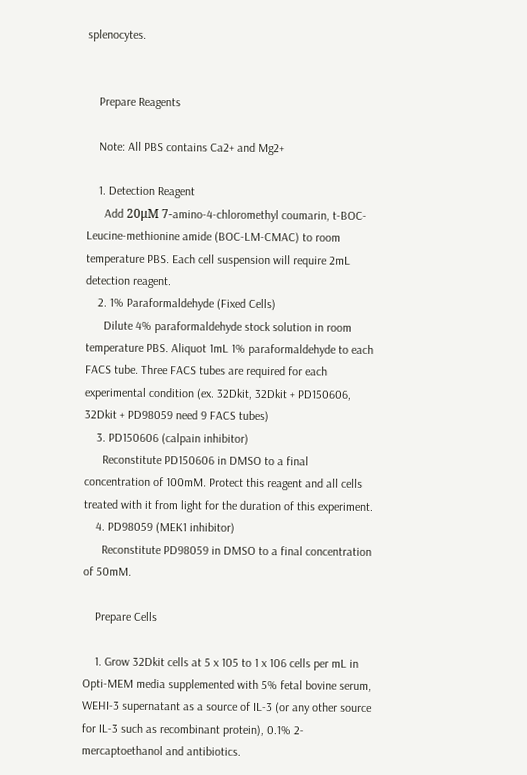splenocytes.


    Prepare Reagents

    Note: All PBS contains Ca2+ and Mg2+

    1. Detection Reagent
      Add 20μM 7-amino-4-chloromethyl coumarin, t-BOC-Leucine-methionine amide (BOC-LM-CMAC) to room temperature PBS. Each cell suspension will require 2mL detection reagent.
    2. 1% Paraformaldehyde (Fixed Cells)
      Dilute 4% paraformaldehyde stock solution in room temperature PBS. Aliquot 1mL 1% paraformaldehyde to each FACS tube. Three FACS tubes are required for each experimental condition (ex. 32Dkit, 32Dkit + PD150606, 32Dkit + PD98059 need 9 FACS tubes)
    3. PD150606 (calpain inhibitor)
      Reconstitute PD150606 in DMSO to a final concentration of 100mM. Protect this reagent and all cells treated with it from light for the duration of this experiment.
    4. PD98059 (MEK1 inhibitor)
      Reconstitute PD98059 in DMSO to a final concentration of 50mM.

    Prepare Cells

    1. Grow 32Dkit cells at 5 x 105 to 1 x 106 cells per mL in Opti-MEM media supplemented with 5% fetal bovine serum, WEHI-3 supernatant as a source of IL-3 (or any other source for IL-3 such as recombinant protein), 0.1% 2-mercaptoethanol and antibiotics.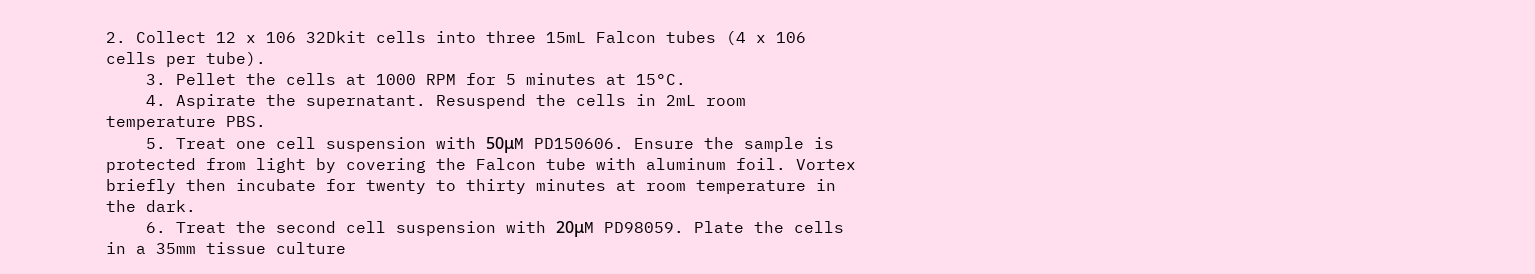2. Collect 12 x 106 32Dkit cells into three 15mL Falcon tubes (4 x 106 cells per tube).
    3. Pellet the cells at 1000 RPM for 5 minutes at 15°C.
    4. Aspirate the supernatant. Resuspend the cells in 2mL room temperature PBS.
    5. Treat one cell suspension with 50μM PD150606. Ensure the sample is protected from light by covering the Falcon tube with aluminum foil. Vortex briefly then incubate for twenty to thirty minutes at room temperature in the dark.
    6. Treat the second cell suspension with 20μM PD98059. Plate the cells in a 35mm tissue culture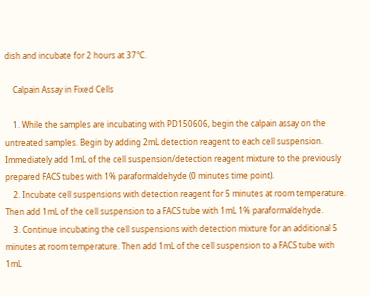dish and incubate for 2 hours at 37°C.

    Calpain Assay in Fixed Cells

    1. While the samples are incubating with PD150606, begin the calpain assay on the untreated samples. Begin by adding 2mL detection reagent to each cell suspension. Immediately add 1mL of the cell suspension/detection reagent mixture to the previously prepared FACS tubes with 1% paraformaldehyde (0 minutes time point).
    2. Incubate cell suspensions with detection reagent for 5 minutes at room temperature. Then add 1mL of the cell suspension to a FACS tube with 1mL 1% paraformaldehyde.
    3. Continue incubating the cell suspensions with detection mixture for an additional 5 minutes at room temperature. Then add 1mL of the cell suspension to a FACS tube with 1mL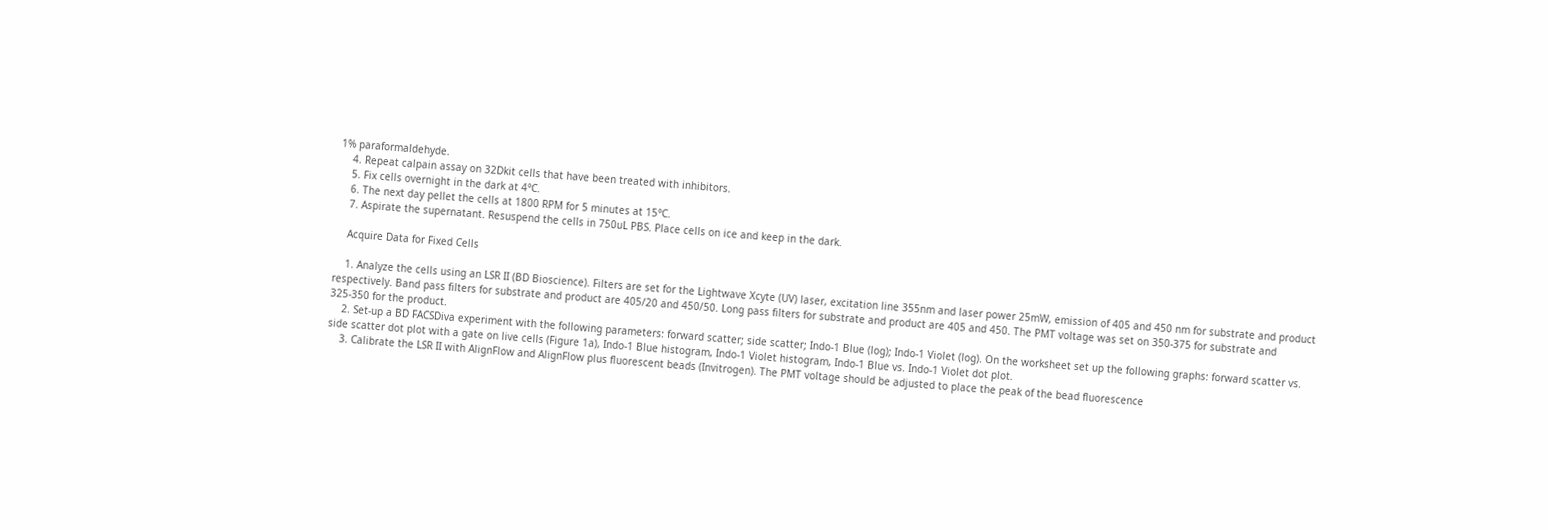1% paraformaldehyde.
    4. Repeat calpain assay on 32Dkit cells that have been treated with inhibitors.
    5. Fix cells overnight in the dark at 4°C.
    6. The next day pellet the cells at 1800 RPM for 5 minutes at 15°C.
    7. Aspirate the supernatant. Resuspend the cells in 750uL PBS. Place cells on ice and keep in the dark.

    Acquire Data for Fixed Cells

    1. Analyze the cells using an LSR II (BD Bioscience). Filters are set for the Lightwave Xcyte (UV) laser, excitation line 355nm and laser power 25mW, emission of 405 and 450 nm for substrate and product respectively. Band pass filters for substrate and product are 405/20 and 450/50. Long pass filters for substrate and product are 405 and 450. The PMT voltage was set on 350-375 for substrate and 325-350 for the product.
    2. Set-up a BD FACSDiva experiment with the following parameters: forward scatter; side scatter; Indo-1 Blue (log); Indo-1 Violet (log). On the worksheet set up the following graphs: forward scatter vs. side scatter dot plot with a gate on live cells (Figure 1a), Indo-1 Blue histogram, Indo-1 Violet histogram, Indo-1 Blue vs. Indo-1 Violet dot plot.
    3. Calibrate the LSR II with AlignFlow and AlignFlow plus fluorescent beads (Invitrogen). The PMT voltage should be adjusted to place the peak of the bead fluorescence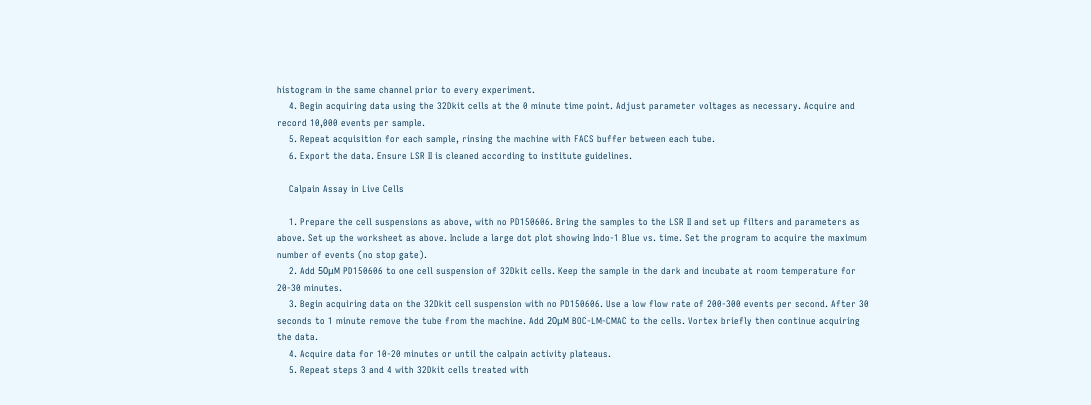histogram in the same channel prior to every experiment.
    4. Begin acquiring data using the 32Dkit cells at the 0 minute time point. Adjust parameter voltages as necessary. Acquire and record 10,000 events per sample.
    5. Repeat acquisition for each sample, rinsing the machine with FACS buffer between each tube.
    6. Export the data. Ensure LSR II is cleaned according to institute guidelines.

    Calpain Assay in Live Cells

    1. Prepare the cell suspensions as above, with no PD150606. Bring the samples to the LSR II and set up filters and parameters as above. Set up the worksheet as above. Include a large dot plot showing Indo-1 Blue vs. time. Set the program to acquire the maximum number of events (no stop gate).
    2. Add 50μM PD150606 to one cell suspension of 32Dkit cells. Keep the sample in the dark and incubate at room temperature for 20-30 minutes.
    3. Begin acquiring data on the 32Dkit cell suspension with no PD150606. Use a low flow rate of 200-300 events per second. After 30 seconds to 1 minute remove the tube from the machine. Add 20μM BOC-LM-CMAC to the cells. Vortex briefly then continue acquiring the data.
    4. Acquire data for 10-20 minutes or until the calpain activity plateaus.
    5. Repeat steps 3 and 4 with 32Dkit cells treated with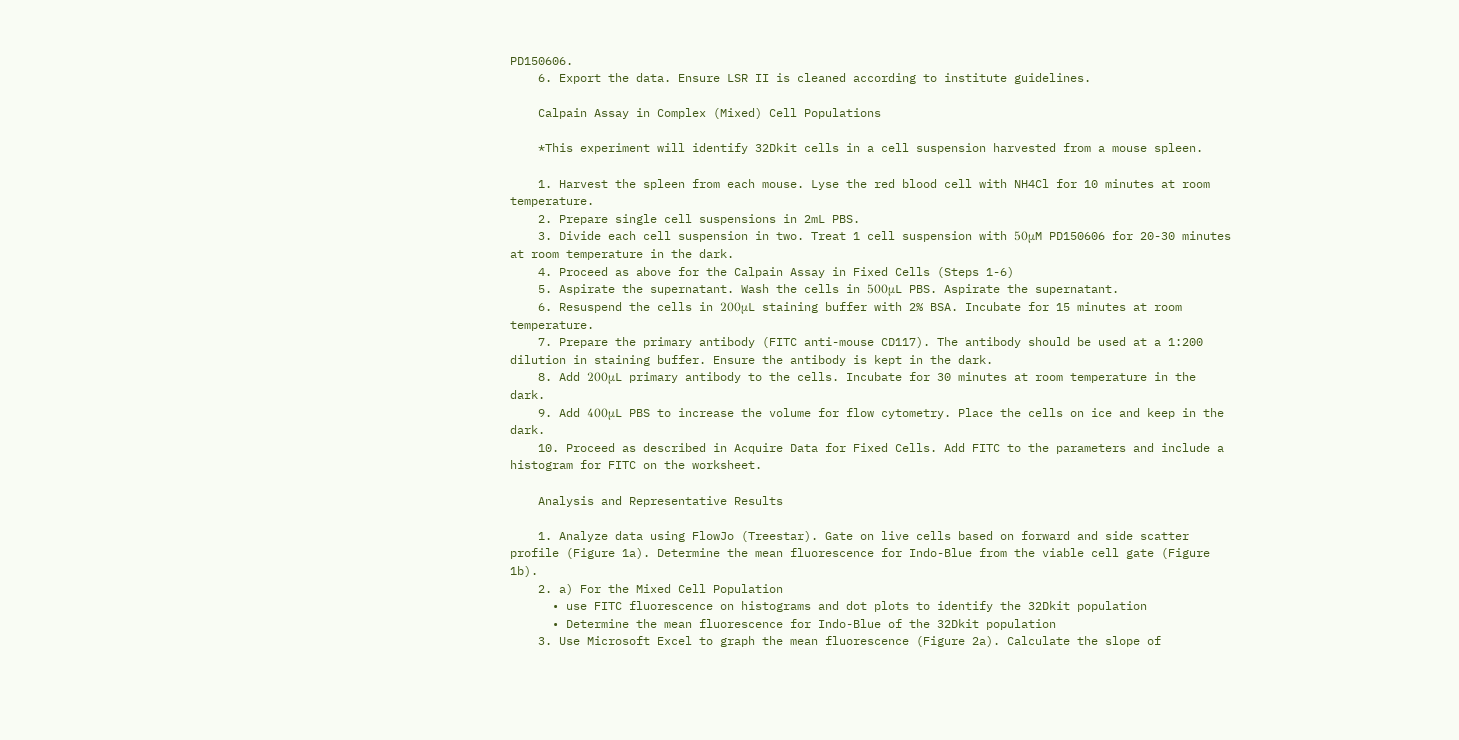PD150606.
    6. Export the data. Ensure LSR II is cleaned according to institute guidelines.

    Calpain Assay in Complex (Mixed) Cell Populations

    *This experiment will identify 32Dkit cells in a cell suspension harvested from a mouse spleen.

    1. Harvest the spleen from each mouse. Lyse the red blood cell with NH4Cl for 10 minutes at room temperature.
    2. Prepare single cell suspensions in 2mL PBS.
    3. Divide each cell suspension in two. Treat 1 cell suspension with 50μM PD150606 for 20-30 minutes at room temperature in the dark.
    4. Proceed as above for the Calpain Assay in Fixed Cells (Steps 1-6)
    5. Aspirate the supernatant. Wash the cells in 500μL PBS. Aspirate the supernatant.
    6. Resuspend the cells in 200μL staining buffer with 2% BSA. Incubate for 15 minutes at room temperature.
    7. Prepare the primary antibody (FITC anti-mouse CD117). The antibody should be used at a 1:200 dilution in staining buffer. Ensure the antibody is kept in the dark.
    8. Add 200μL primary antibody to the cells. Incubate for 30 minutes at room temperature in the dark.
    9. Add 400μL PBS to increase the volume for flow cytometry. Place the cells on ice and keep in the dark.
    10. Proceed as described in Acquire Data for Fixed Cells. Add FITC to the parameters and include a histogram for FITC on the worksheet.

    Analysis and Representative Results

    1. Analyze data using FlowJo (Treestar). Gate on live cells based on forward and side scatter profile (Figure 1a). Determine the mean fluorescence for Indo-Blue from the viable cell gate (Figure 1b).
    2. a) For the Mixed Cell Population
      • use FITC fluorescence on histograms and dot plots to identify the 32Dkit population
      • Determine the mean fluorescence for Indo-Blue of the 32Dkit population
    3. Use Microsoft Excel to graph the mean fluorescence (Figure 2a). Calculate the slope of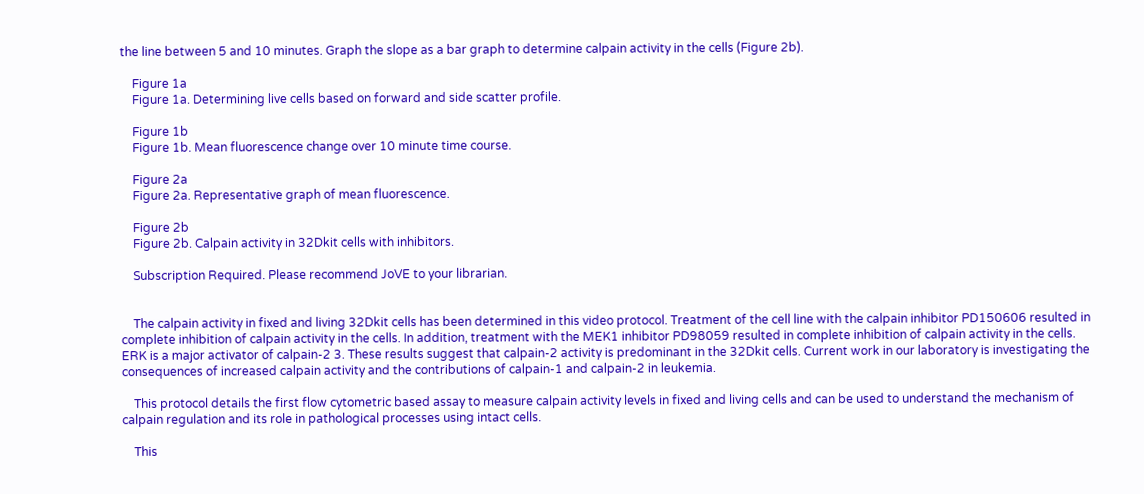the line between 5 and 10 minutes. Graph the slope as a bar graph to determine calpain activity in the cells (Figure 2b).

    Figure 1a
    Figure 1a. Determining live cells based on forward and side scatter profile.

    Figure 1b
    Figure 1b. Mean fluorescence change over 10 minute time course.

    Figure 2a
    Figure 2a. Representative graph of mean fluorescence.

    Figure 2b
    Figure 2b. Calpain activity in 32Dkit cells with inhibitors.

    Subscription Required. Please recommend JoVE to your librarian.


    The calpain activity in fixed and living 32Dkit cells has been determined in this video protocol. Treatment of the cell line with the calpain inhibitor PD150606 resulted in complete inhibition of calpain activity in the cells. In addition, treatment with the MEK1 inhibitor PD98059 resulted in complete inhibition of calpain activity in the cells. ERK is a major activator of calpain-2 3. These results suggest that calpain-2 activity is predominant in the 32Dkit cells. Current work in our laboratory is investigating the consequences of increased calpain activity and the contributions of calpain-1 and calpain-2 in leukemia.

    This protocol details the first flow cytometric based assay to measure calpain activity levels in fixed and living cells and can be used to understand the mechanism of calpain regulation and its role in pathological processes using intact cells.

    This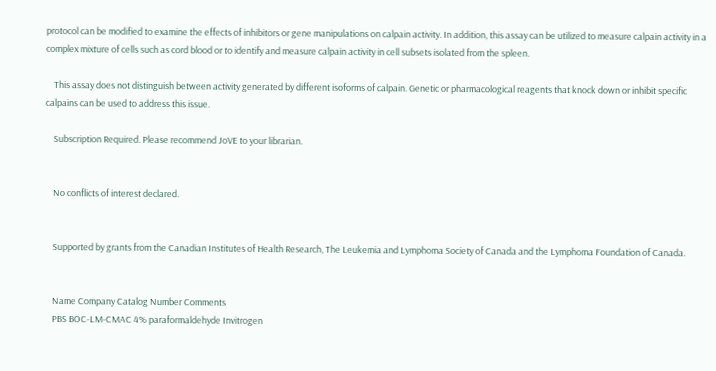protocol can be modified to examine the effects of inhibitors or gene manipulations on calpain activity. In addition, this assay can be utilized to measure calpain activity in a complex mixture of cells such as cord blood or to identify and measure calpain activity in cell subsets isolated from the spleen.

    This assay does not distinguish between activity generated by different isoforms of calpain. Genetic or pharmacological reagents that knock down or inhibit specific calpains can be used to address this issue.

    Subscription Required. Please recommend JoVE to your librarian.


    No conflicts of interest declared.


    Supported by grants from the Canadian Institutes of Health Research, The Leukemia and Lymphoma Society of Canada and the Lymphoma Foundation of Canada.


    Name Company Catalog Number Comments
    PBS BOC-LM-CMAC 4% paraformaldehyde Invitrogen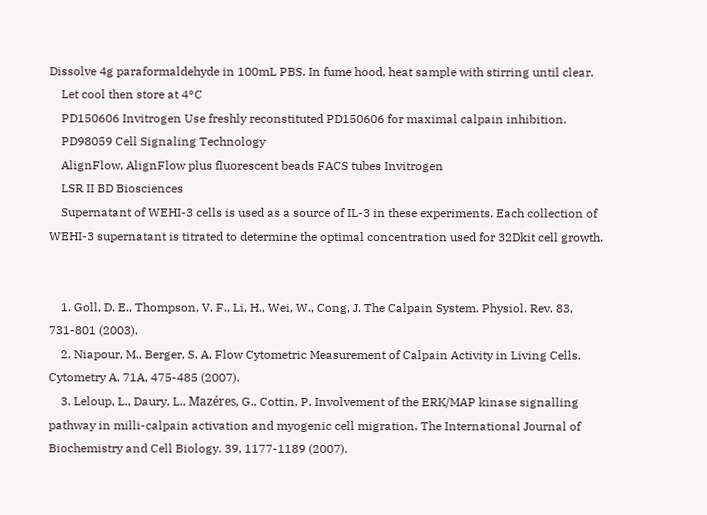Dissolve 4g paraformaldehyde in 100mL PBS. In fume hood, heat sample with stirring until clear.
    Let cool then store at 4°C
    PD150606 Invitrogen Use freshly reconstituted PD150606 for maximal calpain inhibition.
    PD98059 Cell Signaling Technology
    AlignFlow, AlignFlow plus fluorescent beads FACS tubes Invitrogen
    LSR II BD Biosciences
    Supernatant of WEHI-3 cells is used as a source of IL-3 in these experiments. Each collection of WEHI-3 supernatant is titrated to determine the optimal concentration used for 32Dkit cell growth.


    1. Goll, D. E., Thompson, V. F., Li, H., Wei, W., Cong, J. The Calpain System. Physiol. Rev. 83, 731-801 (2003).
    2. Niapour, M., Berger, S. A. Flow Cytometric Measurement of Calpain Activity in Living Cells. Cytometry A. 71A, 475-485 (2007).
    3. Leloup, L., Daury, L., Mazéres, G., Cottin, P. Involvement of the ERK/MAP kinase signalling pathway in milli-calpain activation and myogenic cell migration. The International Journal of Biochemistry and Cell Biology. 39, 1177-1189 (2007).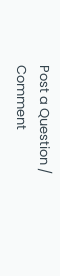Post a Question / Comment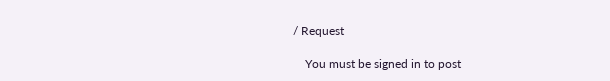/ Request

    You must be signed in to post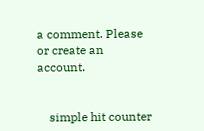a comment. Please or create an account.


    simple hit counter